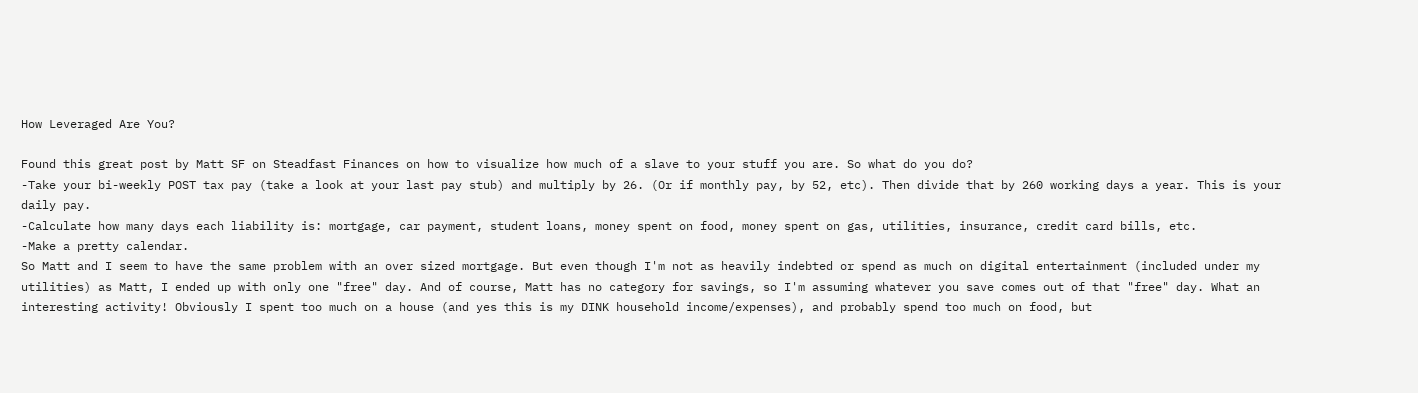How Leveraged Are You?

Found this great post by Matt SF on Steadfast Finances on how to visualize how much of a slave to your stuff you are. So what do you do?
-Take your bi-weekly POST tax pay (take a look at your last pay stub) and multiply by 26. (Or if monthly pay, by 52, etc). Then divide that by 260 working days a year. This is your daily pay.
-Calculate how many days each liability is: mortgage, car payment, student loans, money spent on food, money spent on gas, utilities, insurance, credit card bills, etc.
-Make a pretty calendar.
So Matt and I seem to have the same problem with an over sized mortgage. But even though I'm not as heavily indebted or spend as much on digital entertainment (included under my utilities) as Matt, I ended up with only one "free" day. And of course, Matt has no category for savings, so I'm assuming whatever you save comes out of that "free" day. What an interesting activity! Obviously I spent too much on a house (and yes this is my DINK household income/expenses), and probably spend too much on food, but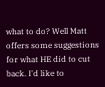what to do? Well Matt offers some suggestions for what HE did to cut back. I'd like to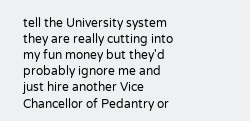tell the University system they are really cutting into my fun money but they'd probably ignore me and just hire another Vice Chancellor of Pedantry or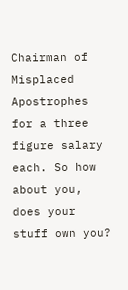Chairman of Misplaced Apostrophes for a three figure salary each. So how about you, does your stuff own you?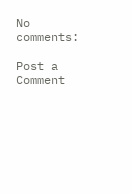No comments:

Post a Comment